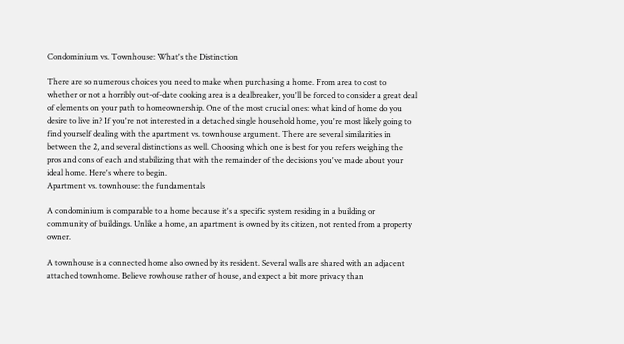Condominium vs. Townhouse: What's the Distinction

There are so numerous choices you need to make when purchasing a home. From area to cost to whether or not a horribly out-of-date cooking area is a dealbreaker, you'll be forced to consider a great deal of elements on your path to homeownership. One of the most crucial ones: what kind of home do you desire to live in? If you're not interested in a detached single household home, you're most likely going to find yourself dealing with the apartment vs. townhouse argument. There are several similarities in between the 2, and several distinctions as well. Choosing which one is best for you refers weighing the pros and cons of each and stabilizing that with the remainder of the decisions you've made about your ideal home. Here's where to begin.
Apartment vs. townhouse: the fundamentals

A condominium is comparable to a home because it's a specific system residing in a building or community of buildings. Unlike a home, an apartment is owned by its citizen, not rented from a property owner.

A townhouse is a connected home also owned by its resident. Several walls are shared with an adjacent attached townhome. Believe rowhouse rather of house, and expect a bit more privacy than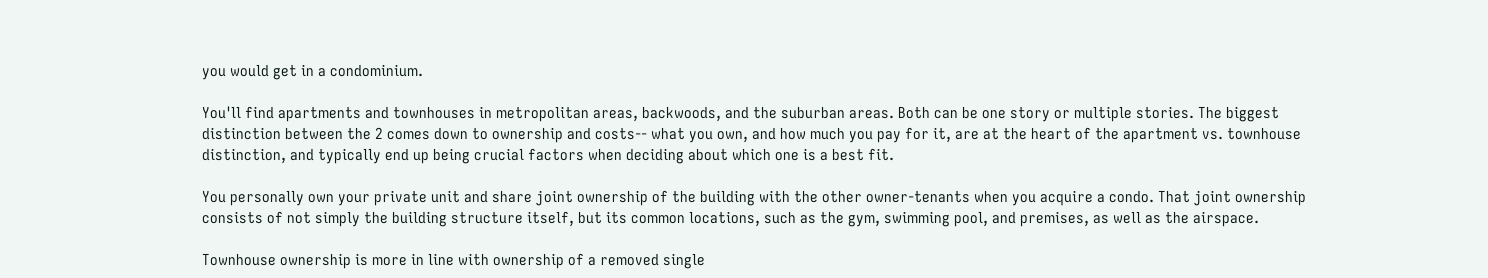you would get in a condominium.

You'll find apartments and townhouses in metropolitan areas, backwoods, and the suburban areas. Both can be one story or multiple stories. The biggest distinction between the 2 comes down to ownership and costs-- what you own, and how much you pay for it, are at the heart of the apartment vs. townhouse distinction, and typically end up being crucial factors when deciding about which one is a best fit.

You personally own your private unit and share joint ownership of the building with the other owner-tenants when you acquire a condo. That joint ownership consists of not simply the building structure itself, but its common locations, such as the gym, swimming pool, and premises, as well as the airspace.

Townhouse ownership is more in line with ownership of a removed single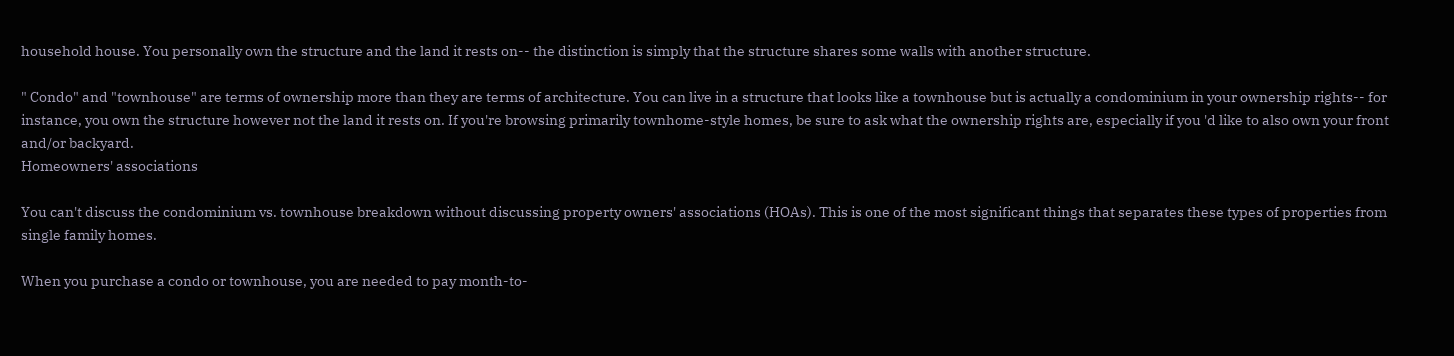household house. You personally own the structure and the land it rests on-- the distinction is simply that the structure shares some walls with another structure.

" Condo" and "townhouse" are terms of ownership more than they are terms of architecture. You can live in a structure that looks like a townhouse but is actually a condominium in your ownership rights-- for instance, you own the structure however not the land it rests on. If you're browsing primarily townhome-style homes, be sure to ask what the ownership rights are, especially if you 'd like to also own your front and/or backyard.
Homeowners' associations

You can't discuss the condominium vs. townhouse breakdown without discussing property owners' associations (HOAs). This is one of the most significant things that separates these types of properties from single family homes.

When you purchase a condo or townhouse, you are needed to pay month-to-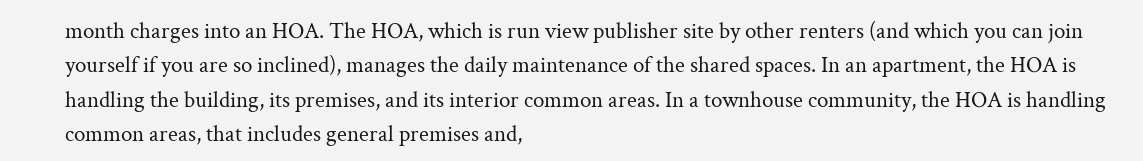month charges into an HOA. The HOA, which is run view publisher site by other renters (and which you can join yourself if you are so inclined), manages the daily maintenance of the shared spaces. In an apartment, the HOA is handling the building, its premises, and its interior common areas. In a townhouse community, the HOA is handling common areas, that includes general premises and,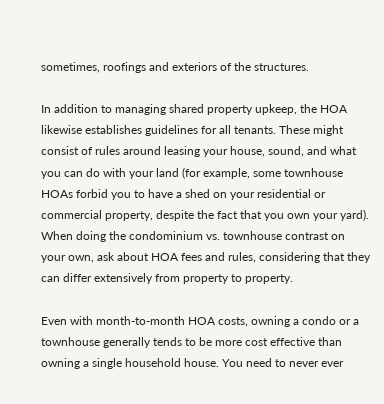sometimes, roofings and exteriors of the structures.

In addition to managing shared property upkeep, the HOA likewise establishes guidelines for all tenants. These might consist of rules around leasing your house, sound, and what you can do with your land (for example, some townhouse HOAs forbid you to have a shed on your residential or commercial property, despite the fact that you own your yard). When doing the condominium vs. townhouse contrast on your own, ask about HOA fees and rules, considering that they can differ extensively from property to property.

Even with month-to-month HOA costs, owning a condo or a townhouse generally tends to be more cost effective than owning a single household house. You need to never ever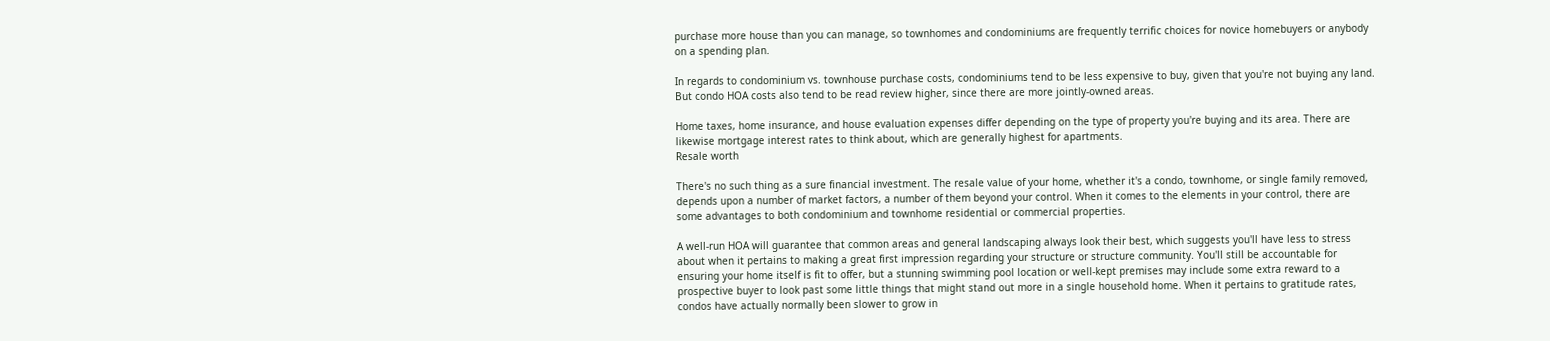purchase more house than you can manage, so townhomes and condominiums are frequently terrific choices for novice homebuyers or anybody on a spending plan.

In regards to condominium vs. townhouse purchase costs, condominiums tend to be less expensive to buy, given that you're not buying any land. But condo HOA costs also tend to be read review higher, since there are more jointly-owned areas.

Home taxes, home insurance, and house evaluation expenses differ depending on the type of property you're buying and its area. There are likewise mortgage interest rates to think about, which are generally highest for apartments.
Resale worth

There's no such thing as a sure financial investment. The resale value of your home, whether it's a condo, townhome, or single family removed, depends upon a number of market factors, a number of them beyond your control. When it comes to the elements in your control, there are some advantages to both condominium and townhome residential or commercial properties.

A well-run HOA will guarantee that common areas and general landscaping always look their best, which suggests you'll have less to stress about when it pertains to making a great first impression regarding your structure or structure community. You'll still be accountable for ensuring your home itself is fit to offer, but a stunning swimming pool location or well-kept premises may include some extra reward to a prospective buyer to look past some little things that might stand out more in a single household home. When it pertains to gratitude rates, condos have actually normally been slower to grow in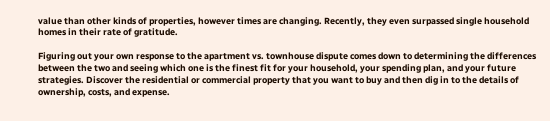value than other kinds of properties, however times are changing. Recently, they even surpassed single household homes in their rate of gratitude.

Figuring out your own response to the apartment vs. townhouse dispute comes down to determining the differences between the two and seeing which one is the finest fit for your household, your spending plan, and your future strategies. Discover the residential or commercial property that you want to buy and then dig in to the details of ownership, costs, and expense.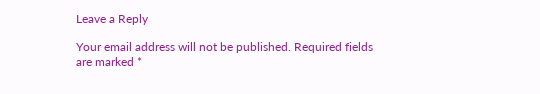Leave a Reply

Your email address will not be published. Required fields are marked *